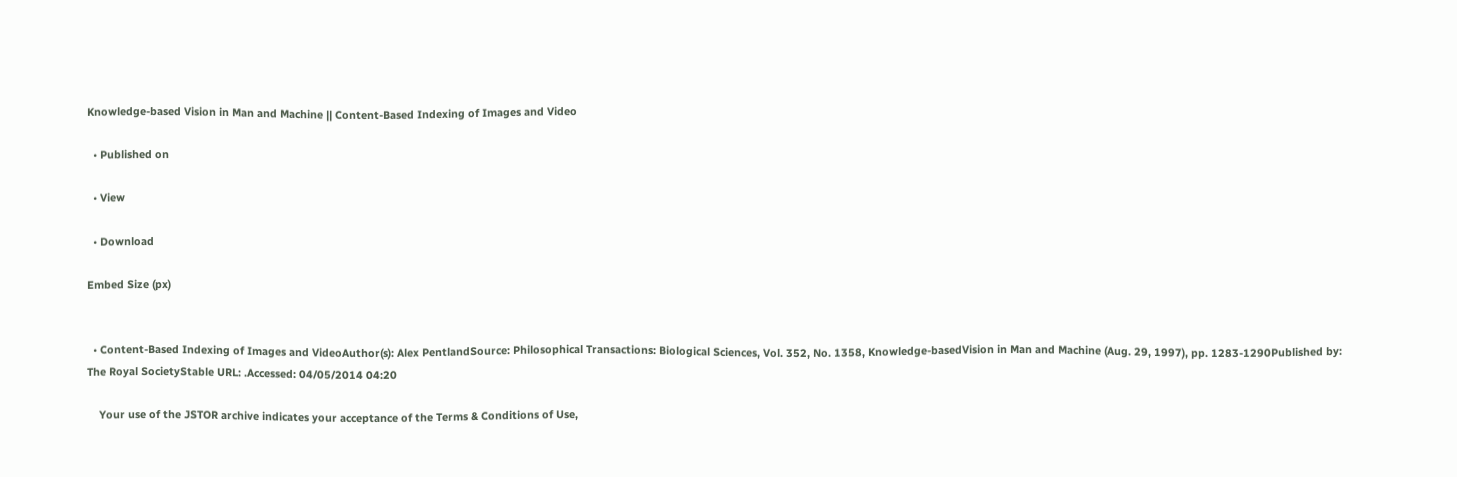Knowledge-based Vision in Man and Machine || Content-Based Indexing of Images and Video

  • Published on

  • View

  • Download

Embed Size (px)


  • Content-Based Indexing of Images and VideoAuthor(s): Alex PentlandSource: Philosophical Transactions: Biological Sciences, Vol. 352, No. 1358, Knowledge-basedVision in Man and Machine (Aug. 29, 1997), pp. 1283-1290Published by: The Royal SocietyStable URL: .Accessed: 04/05/2014 04:20

    Your use of the JSTOR archive indicates your acceptance of the Terms & Conditions of Use,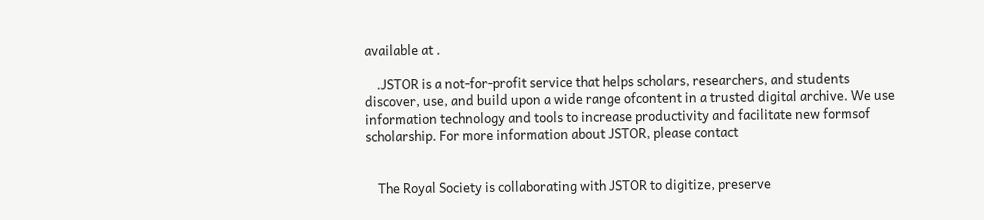available at .

    .JSTOR is a not-for-profit service that helps scholars, researchers, and students discover, use, and build upon a wide range ofcontent in a trusted digital archive. We use information technology and tools to increase productivity and facilitate new formsof scholarship. For more information about JSTOR, please contact


    The Royal Society is collaborating with JSTOR to digitize, preserve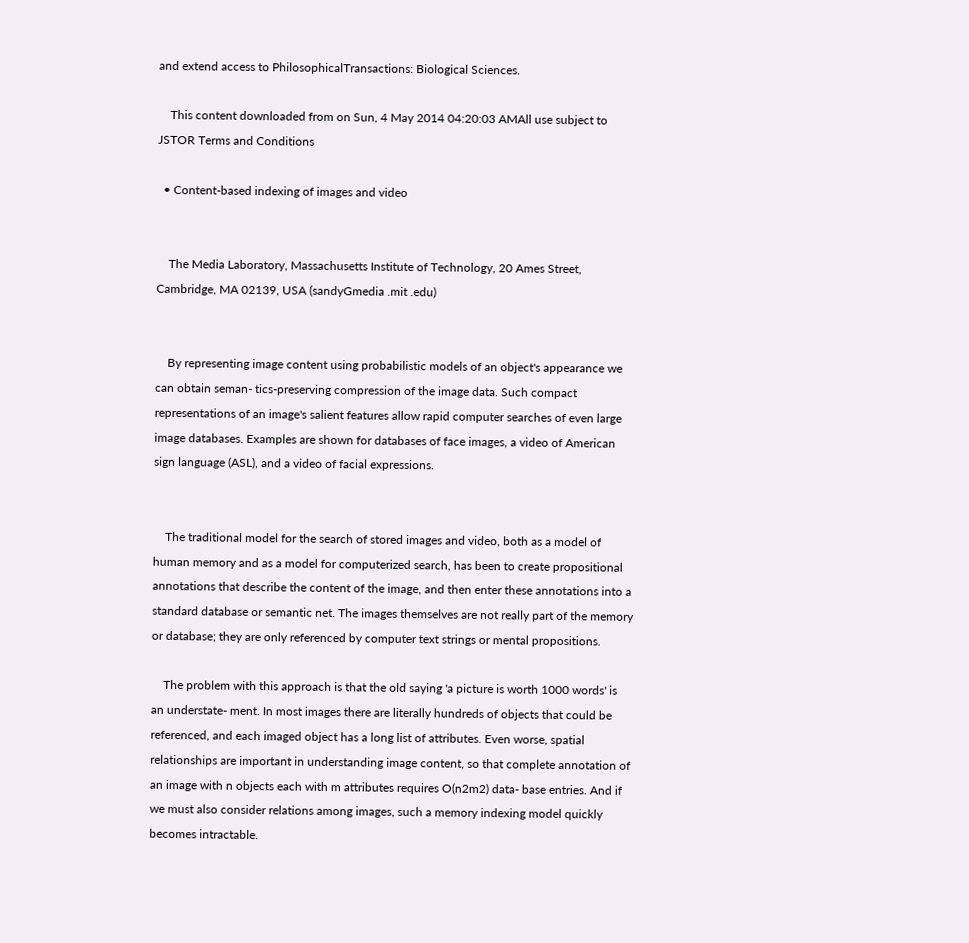and extend access to PhilosophicalTransactions: Biological Sciences.

    This content downloaded from on Sun, 4 May 2014 04:20:03 AMAll use subject to JSTOR Terms and Conditions

  • Content-based indexing of images and video


    The Media Laboratory, Massachusetts Institute of Technology, 20 Ames Street, Cambridge, MA 02139, USA (sandyGmedia .mit .edu)


    By representing image content using probabilistic models of an object's appearance we can obtain seman- tics-preserving compression of the image data. Such compact representations of an image's salient features allow rapid computer searches of even large image databases. Examples are shown for databases of face images, a video of American sign language (ASL), and a video of facial expressions.


    The traditional model for the search of stored images and video, both as a model of human memory and as a model for computerized search, has been to create propositional annotations that describe the content of the image, and then enter these annotations into a standard database or semantic net. The images themselves are not really part of the memory or database; they are only referenced by computer text strings or mental propositions.

    The problem with this approach is that the old saying 'a picture is worth 1000 words' is an understate- ment. In most images there are literally hundreds of objects that could be referenced, and each imaged object has a long list of attributes. Even worse, spatial relationships are important in understanding image content, so that complete annotation of an image with n objects each with m attributes requires O(n2m2) data- base entries. And if we must also consider relations among images, such a memory indexing model quickly becomes intractable.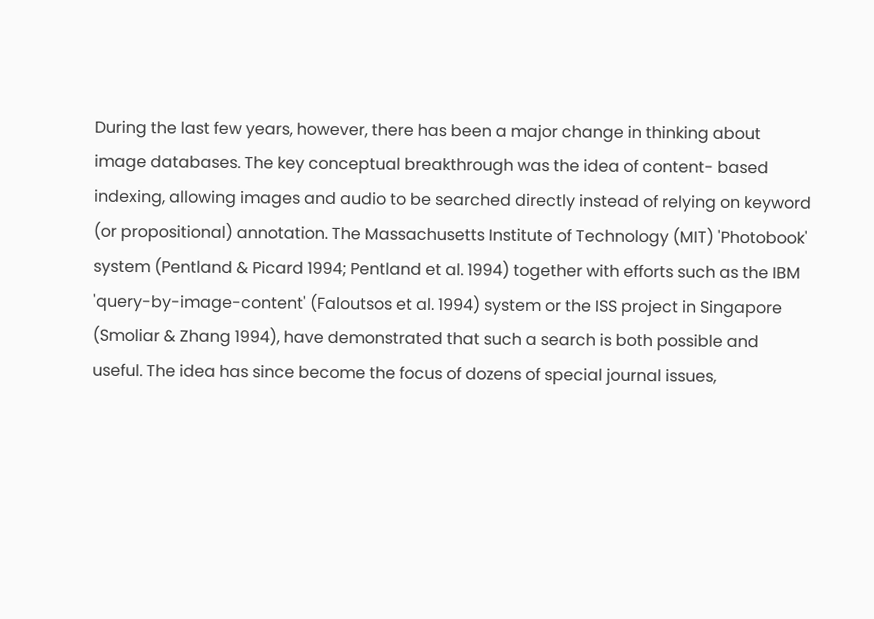During the last few years, however, there has been a major change in thinking about image databases. The key conceptual breakthrough was the idea of content- based indexing, allowing images and audio to be searched directly instead of relying on keyword (or propositional) annotation. The Massachusetts Institute of Technology (MIT) 'Photobook' system (Pentland & Picard 1994; Pentland et al. 1994) together with efforts such as the IBM 'query-by-image-content' (Faloutsos et al. 1994) system or the ISS project in Singapore (Smoliar & Zhang 1994), have demonstrated that such a search is both possible and useful. The idea has since become the focus of dozens of special journal issues,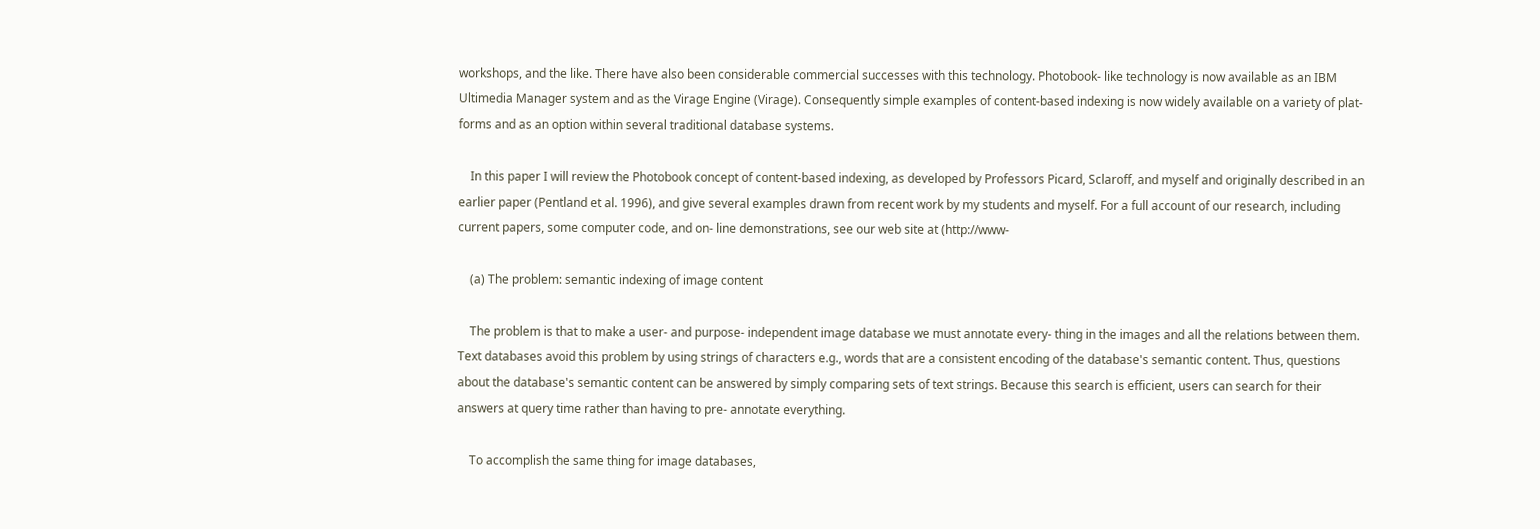workshops, and the like. There have also been considerable commercial successes with this technology. Photobook- like technology is now available as an IBM Ultimedia Manager system and as the Virage Engine (Virage). Consequently simple examples of content-based indexing is now widely available on a variety of plat- forms and as an option within several traditional database systems.

    In this paper I will review the Photobook concept of content-based indexing, as developed by Professors Picard, Sclaroff, and myself and originally described in an earlier paper (Pentland et al. 1996), and give several examples drawn from recent work by my students and myself. For a full account of our research, including current papers, some computer code, and on- line demonstrations, see our web site at (http://www-

    (a) The problem: semantic indexing of image content

    The problem is that to make a user- and purpose- independent image database we must annotate every- thing in the images and all the relations between them. Text databases avoid this problem by using strings of characters e.g., words that are a consistent encoding of the database's semantic content. Thus, questions about the database's semantic content can be answered by simply comparing sets of text strings. Because this search is efficient, users can search for their answers at query time rather than having to pre- annotate everything.

    To accomplish the same thing for image databases,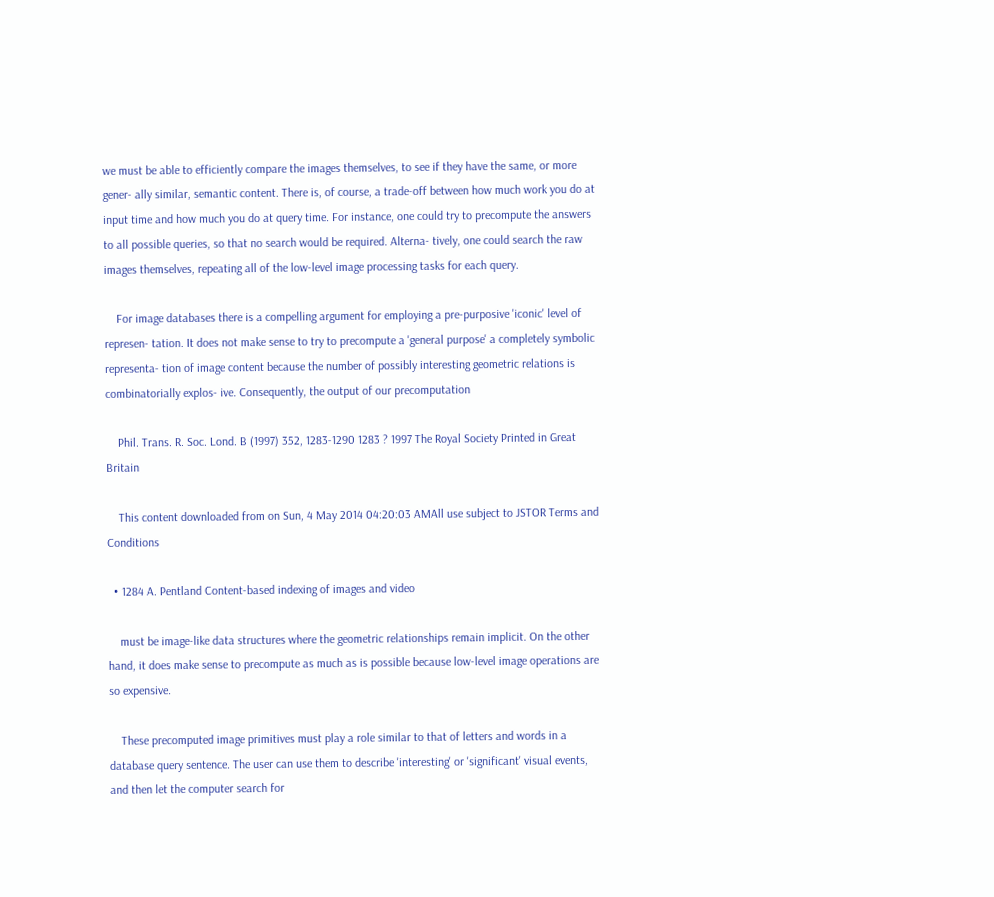we must be able to efficiently compare the images themselves, to see if they have the same, or more gener- ally similar, semantic content. There is, of course, a trade-off between how much work you do at input time and how much you do at query time. For instance, one could try to precompute the answers to all possible queries, so that no search would be required. Alterna- tively, one could search the raw images themselves, repeating all of the low-level image processing tasks for each query.

    For image databases there is a compelling argument for employing a pre-purposive 'iconic' level of represen- tation. It does not make sense to try to precompute a 'general purpose' a completely symbolic representa- tion of image content because the number of possibly interesting geometric relations is combinatorially explos- ive. Consequently, the output of our precomputation

    Phil. Trans. R. Soc. Lond. B (1997) 352, 1283-1290 1283 ? 1997 The Royal Society Printed in Great Britain

    This content downloaded from on Sun, 4 May 2014 04:20:03 AMAll use subject to JSTOR Terms and Conditions

  • 1284 A. Pentland Content-based indexing of images and video

    must be image-like data structures where the geometric relationships remain implicit. On the other hand, it does make sense to precompute as much as is possible because low-level image operations are so expensive.

    These precomputed image primitives must play a role similar to that of letters and words in a database query sentence. The user can use them to describe 'interesting' or 'significant' visual events, and then let the computer search for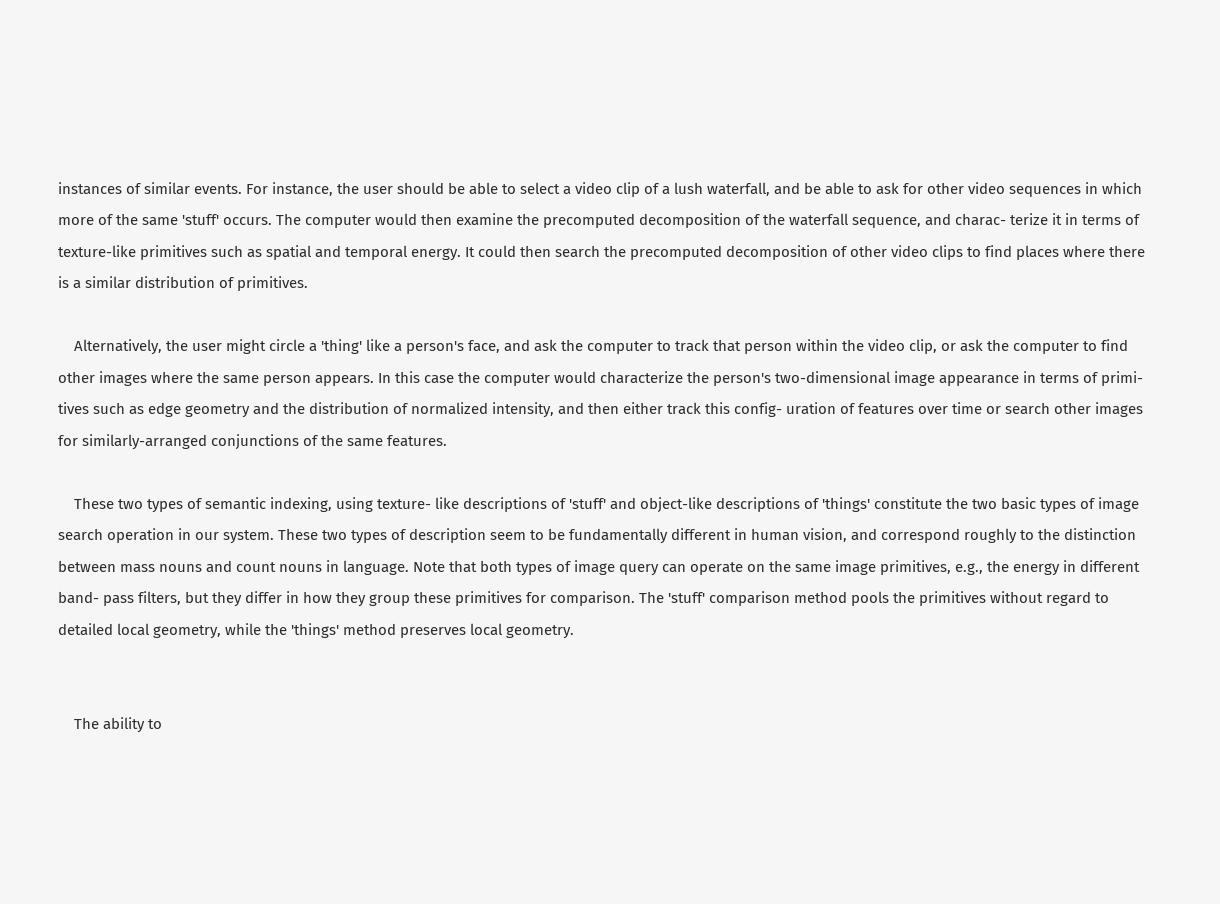instances of similar events. For instance, the user should be able to select a video clip of a lush waterfall, and be able to ask for other video sequences in which more of the same 'stuff' occurs. The computer would then examine the precomputed decomposition of the waterfall sequence, and charac- terize it in terms of texture-like primitives such as spatial and temporal energy. It could then search the precomputed decomposition of other video clips to find places where there is a similar distribution of primitives.

    Alternatively, the user might circle a 'thing' like a person's face, and ask the computer to track that person within the video clip, or ask the computer to find other images where the same person appears. In this case the computer would characterize the person's two-dimensional image appearance in terms of primi- tives such as edge geometry and the distribution of normalized intensity, and then either track this config- uration of features over time or search other images for similarly-arranged conjunctions of the same features.

    These two types of semantic indexing, using texture- like descriptions of 'stuff' and object-like descriptions of 'things' constitute the two basic types of image search operation in our system. These two types of description seem to be fundamentally different in human vision, and correspond roughly to the distinction between mass nouns and count nouns in language. Note that both types of image query can operate on the same image primitives, e.g., the energy in different band- pass filters, but they differ in how they group these primitives for comparison. The 'stuff' comparison method pools the primitives without regard to detailed local geometry, while the 'things' method preserves local geometry.


    The ability to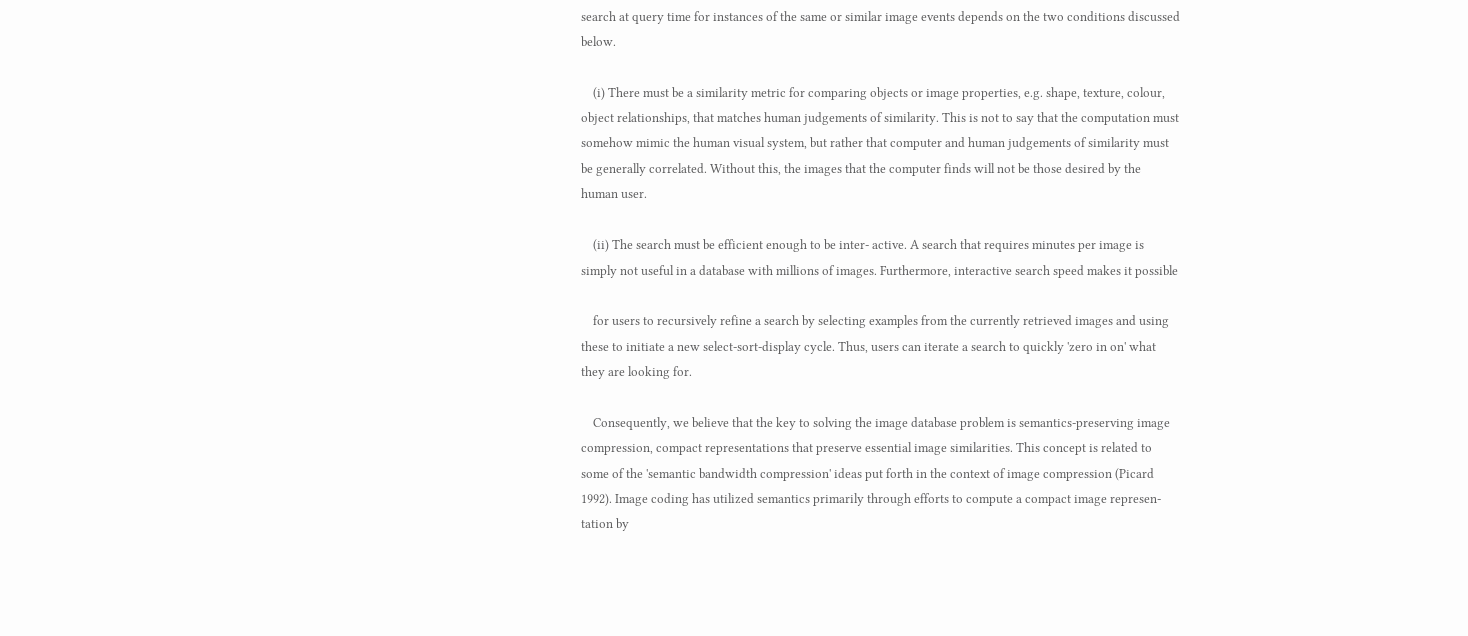search at query time for instances of the same or similar image events depends on the two conditions discussed below.

    (i) There must be a similarity metric for comparing objects or image properties, e.g. shape, texture, colour, object relationships, that matches human judgements of similarity. This is not to say that the computation must somehow mimic the human visual system, but rather that computer and human judgements of similarity must be generally correlated. Without this, the images that the computer finds will not be those desired by the human user.

    (ii) The search must be efficient enough to be inter- active. A search that requires minutes per image is simply not useful in a database with millions of images. Furthermore, interactive search speed makes it possible

    for users to recursively refine a search by selecting examples from the currently retrieved images and using these to initiate a new select-sort-display cycle. Thus, users can iterate a search to quickly 'zero in on' what they are looking for.

    Consequently, we believe that the key to solving the image database problem is semantics-preserving image compression, compact representations that preserve essential image similarities. This concept is related to some of the 'semantic bandwidth compression' ideas put forth in the context of image compression (Picard 1992). Image coding has utilized semantics primarily through efforts to compute a compact image represen- tation by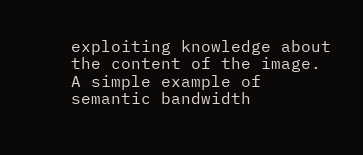exploiting knowledge about the content of the image. A simple example of semantic bandwidth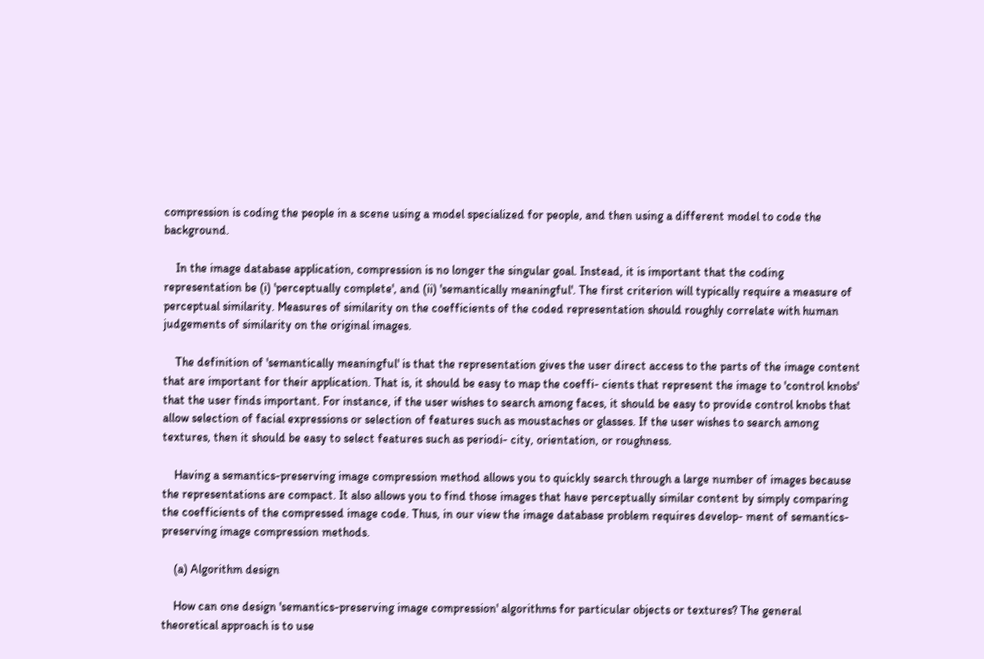compression is coding the people in a scene using a model specialized for people, and then using a different model to code the background.

    In the image database application, compression is no longer the singular goal. Instead, it is important that the coding representation be (i) 'perceptually complete', and (ii) 'semantically meaningful'. The first criterion will typically require a measure of perceptual similarity. Measures of similarity on the coefficients of the coded representation should roughly correlate with human judgements of similarity on the original images.

    The definition of 'semantically meaningful' is that the representation gives the user direct access to the parts of the image content that are important for their application. That is, it should be easy to map the coeffi- cients that represent the image to 'control knobs' that the user finds important. For instance, if the user wishes to search among faces, it should be easy to provide control knobs that allow selection of facial expressions or selection of features such as moustaches or glasses. If the user wishes to search among textures, then it should be easy to select features such as periodi- city, orientation, or roughness.

    Having a semantics-preserving image compression method allows you to quickly search through a large number of images because the representations are compact. It also allows you to find those images that have perceptually similar content by simply comparing the coefficients of the compressed image code. Thus, in our view the image database problem requires develop- ment of semantics-preserving image compression methods.

    (a) Algorithm design

    How can one design 'semantics-preserving image compression' algorithms for particular objects or textures? The general theoretical approach is to use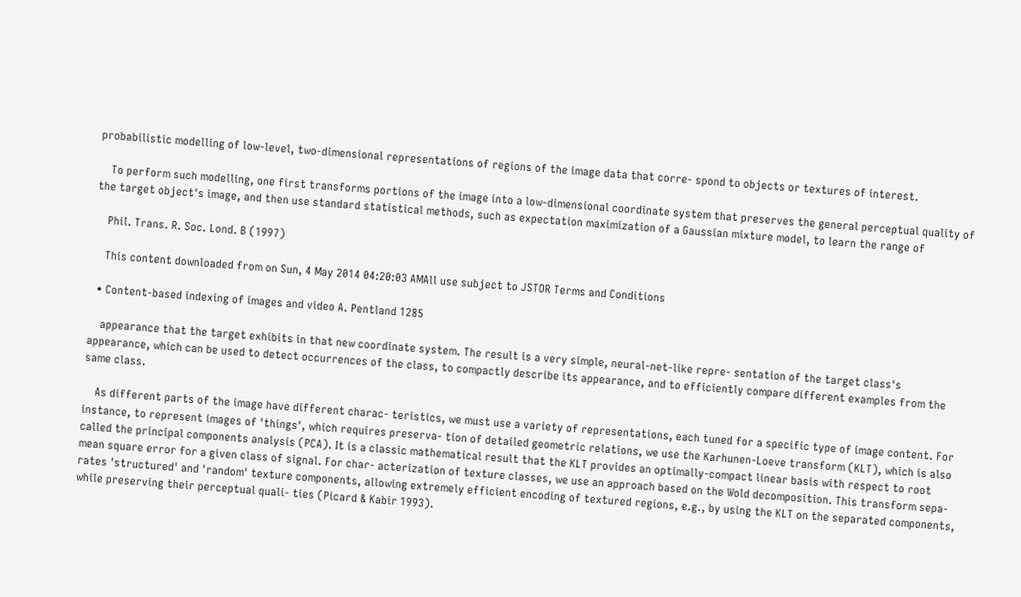probabilistic modelling of low-level, two-dimensional representations of regions of the image data that corre- spond to objects or textures of interest.

    To perform such modelling, one first transforms portions of the image into a low-dimensional coordinate system that preserves the general perceptual quality of the target object's image, and then use standard statistical methods, such as expectation maximization of a Gaussian mixture model, to learn the range of

    Phil. Trans. R. Soc. Lond. B (1997)

    This content downloaded from on Sun, 4 May 2014 04:20:03 AMAll use subject to JSTOR Terms and Conditions

  • Content-based indexing of images and video A. Pentland 1285

    appearance that the target exhibits in that new coordinate system. The result is a very simple, neural-net-like repre- sentation of the target class's appearance, which can be used to detect occurrences of the class, to compactly describe its appearance, and to efficiently compare different examples from the same class.

    As different parts of the image have different charac- teristics, we must use a variety of representations, each tuned for a specific type of image content. For instance, to represent images of 'things', which requires preserva- tion of detailed geometric relations, we use the Karhunen-Loeve transform (KLT), which is also called the principal components analysis (PCA). It is a classic mathematical result that the KLT provides an optimally-compact linear basis with respect to root mean square error for a given class of signal. For char- acterization of texture classes, we use an approach based on the Wold decomposition. This transform sepa- rates 'structured' and 'random' texture components, allowing extremely efficient encoding of textured regions, e.g., by using the KLT on the separated components, while preserving their perceptual quali- ties (Picard & Kabir 1993).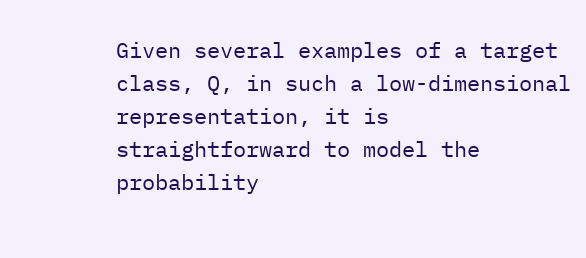Given several examples of a target class, Q, in such a low-dimensional representation, it is straightforward to model the probability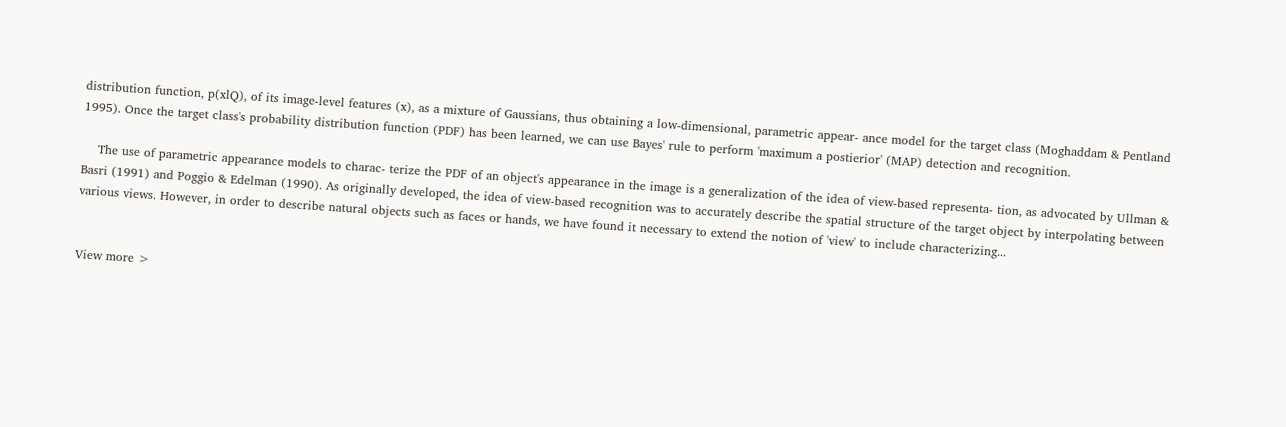distribution function, p(xlQ), of its image-level features (x), as a mixture of Gaussians, thus obtaining a low-dimensional, parametric appear- ance model for the target class (Moghaddam & Pentland 1995). Once the target class's probability distribution function (PDF) has been learned, we can use Bayes' rule to perform 'maximum a postierior' (MAP) detection and recognition.

    The use of parametric appearance models to charac- terize the PDF of an object's appearance in the image is a generalization of the idea of view-based representa- tion, as advocated by Ullman & Basri (1991) and Poggio & Edelman (1990). As originally developed, the idea of view-based recognition was to accurately describe the spatial structure of the target object by interpolating between various views. However, in order to describe natural objects such as faces or hands, we have found it necessary to extend the notion of 'view' to include characterizing...


View more >